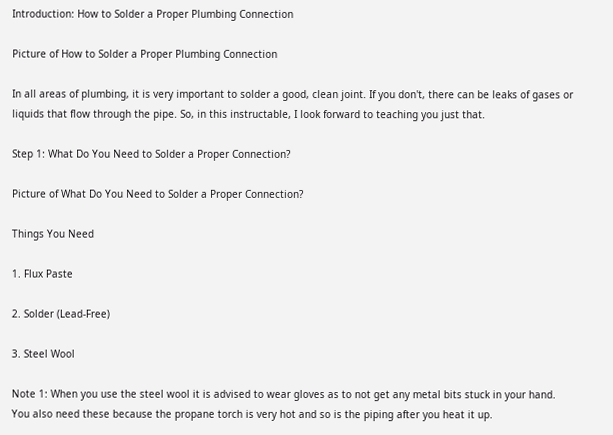Introduction: How to Solder a Proper Plumbing Connection

Picture of How to Solder a Proper Plumbing Connection

In all areas of plumbing, it is very important to solder a good, clean joint. If you don't, there can be leaks of gases or liquids that flow through the pipe. So, in this instructable, I look forward to teaching you just that.

Step 1: What Do You Need to Solder a Proper Connection?

Picture of What Do You Need to Solder a Proper Connection?

Things You Need

1. Flux Paste

2. Solder (Lead-Free)

3. Steel Wool

Note 1: When you use the steel wool it is advised to wear gloves as to not get any metal bits stuck in your hand. You also need these because the propane torch is very hot and so is the piping after you heat it up.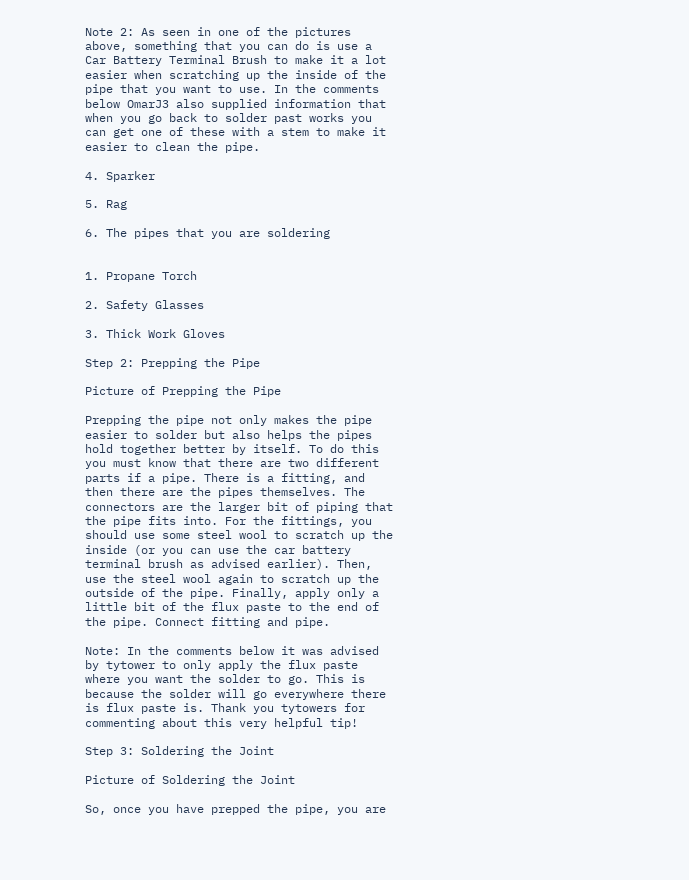Note 2: As seen in one of the pictures above, something that you can do is use a Car Battery Terminal Brush to make it a lot easier when scratching up the inside of the pipe that you want to use. In the comments below OmarJ3 also supplied information that when you go back to solder past works you can get one of these with a stem to make it easier to clean the pipe.

4. Sparker

5. Rag

6. The pipes that you are soldering


1. Propane Torch

2. Safety Glasses

3. Thick Work Gloves

Step 2: Prepping the Pipe

Picture of Prepping the Pipe

Prepping the pipe not only makes the pipe easier to solder but also helps the pipes hold together better by itself. To do this you must know that there are two different parts if a pipe. There is a fitting, and then there are the pipes themselves. The connectors are the larger bit of piping that the pipe fits into. For the fittings, you should use some steel wool to scratch up the inside (or you can use the car battery terminal brush as advised earlier). Then, use the steel wool again to scratch up the outside of the pipe. Finally, apply only a little bit of the flux paste to the end of the pipe. Connect fitting and pipe.

Note: In the comments below it was advised by tytower to only apply the flux paste where you want the solder to go. This is because the solder will go everywhere there is flux paste is. Thank you tytowers for commenting about this very helpful tip!

Step 3: Soldering the Joint

Picture of Soldering the Joint

So, once you have prepped the pipe, you are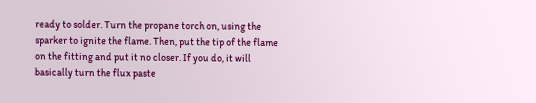ready to solder. Turn the propane torch on, using the sparker to ignite the flame. Then, put the tip of the flame on the fitting and put it no closer. If you do, it will basically turn the flux paste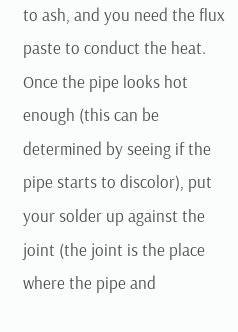to ash, and you need the flux paste to conduct the heat. Once the pipe looks hot enough (this can be determined by seeing if the pipe starts to discolor), put your solder up against the joint (the joint is the place where the pipe and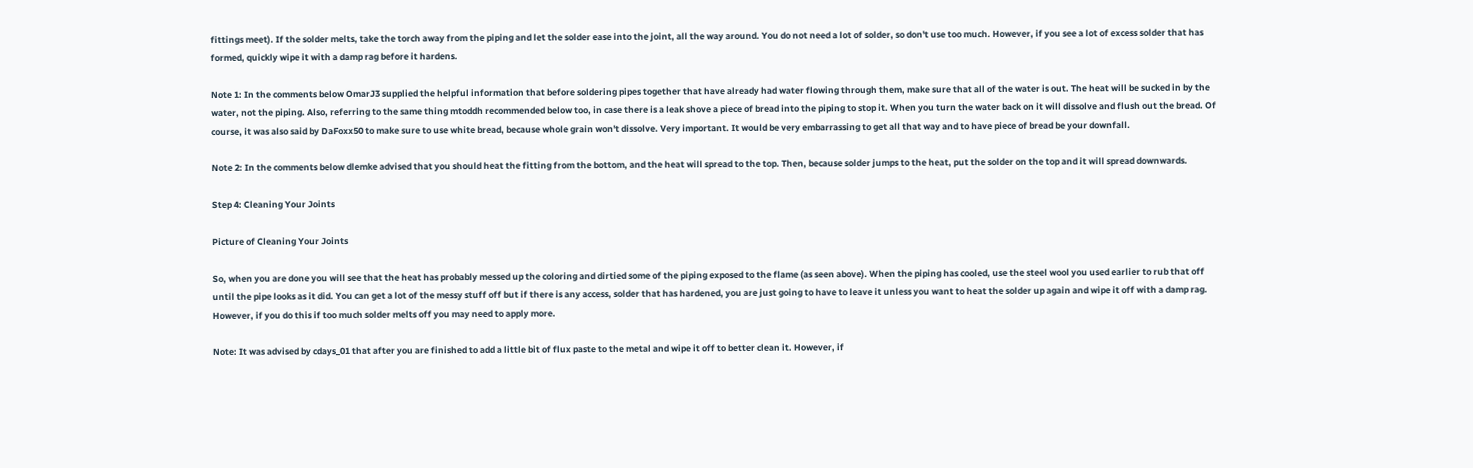fittings meet). If the solder melts, take the torch away from the piping and let the solder ease into the joint, all the way around. You do not need a lot of solder, so don't use too much. However, if you see a lot of excess solder that has formed, quickly wipe it with a damp rag before it hardens.

Note 1: In the comments below OmarJ3 supplied the helpful information that before soldering pipes together that have already had water flowing through them, make sure that all of the water is out. The heat will be sucked in by the water, not the piping. Also, referring to the same thing mtoddh recommended below too, in case there is a leak shove a piece of bread into the piping to stop it. When you turn the water back on it will dissolve and flush out the bread. Of course, it was also said by DaFoxx50 to make sure to use white bread, because whole grain won't dissolve. Very important. It would be very embarrassing to get all that way and to have piece of bread be your downfall.

Note 2: In the comments below dlemke advised that you should heat the fitting from the bottom, and the heat will spread to the top. Then, because solder jumps to the heat, put the solder on the top and it will spread downwards.

Step 4: Cleaning Your Joints

Picture of Cleaning Your Joints

So, when you are done you will see that the heat has probably messed up the coloring and dirtied some of the piping exposed to the flame (as seen above). When the piping has cooled, use the steel wool you used earlier to rub that off until the pipe looks as it did. You can get a lot of the messy stuff off but if there is any access, solder that has hardened, you are just going to have to leave it unless you want to heat the solder up again and wipe it off with a damp rag. However, if you do this if too much solder melts off you may need to apply more.

Note: It was advised by cdays_01 that after you are finished to add a little bit of flux paste to the metal and wipe it off to better clean it. However, if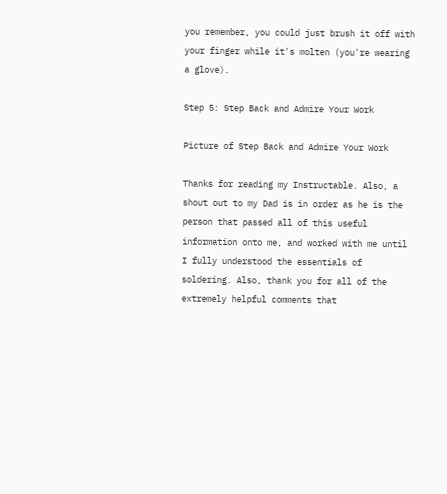you remember, you could just brush it off with your finger while it's molten (you're wearing a glove).

Step 5: Step Back and Admire Your Work

Picture of Step Back and Admire Your Work

Thanks for reading my Instructable. Also, a shout out to my Dad is in order as he is the person that passed all of this useful information onto me, and worked with me until I fully understood the essentials of soldering. Also, thank you for all of the extremely helpful comments that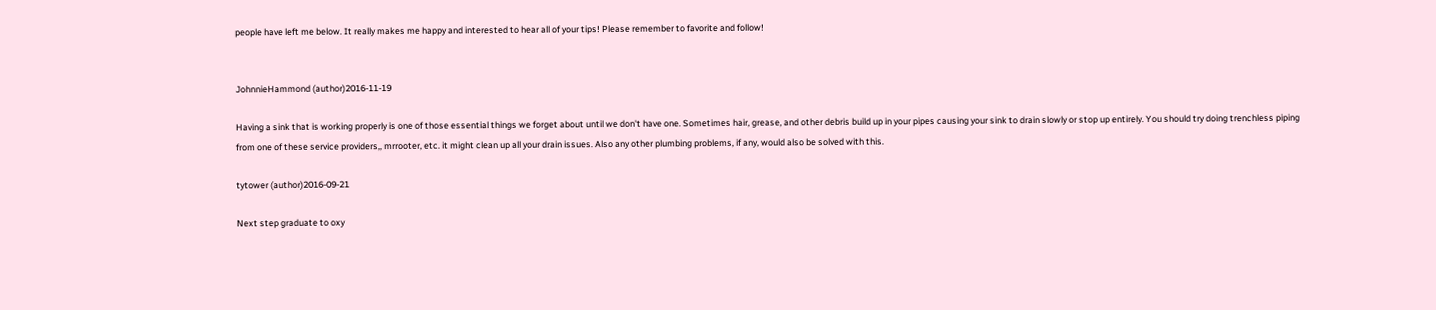people have left me below. It really makes me happy and interested to hear all of your tips! Please remember to favorite and follow!


JohnnieHammond (author)2016-11-19

Having a sink that is working properly is one of those essential things we forget about until we don't have one. Sometimes hair, grease, and other debris build up in your pipes causing your sink to drain slowly or stop up entirely. You should try doing trenchless piping from one of these service providers,, mrrooter, etc. it might clean up all your drain issues. Also any other plumbing problems, if any, would also be solved with this.

tytower (author)2016-09-21

Next step graduate to oxy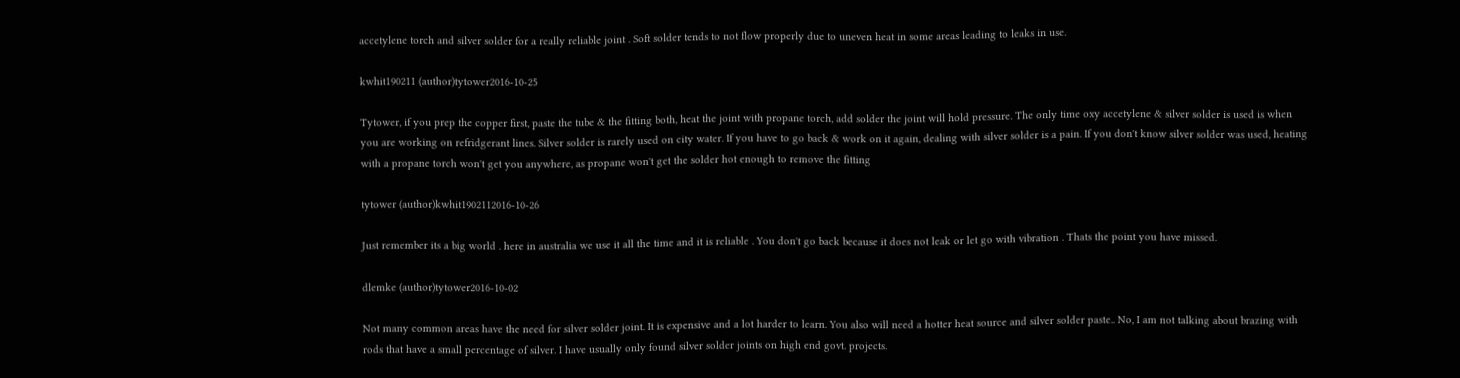accetylene torch and silver solder for a really reliable joint . Soft solder tends to not flow properly due to uneven heat in some areas leading to leaks in use.

kwhit190211 (author)tytower2016-10-25

Tytower, if you prep the copper first, paste the tube & the fitting both, heat the joint with propane torch, add solder the joint will hold pressure. The only time oxy accetylene & silver solder is used is when you are working on refridgerant lines. Silver solder is rarely used on city water. If you have to go back & work on it again, dealing with silver solder is a pain. If you don't know silver solder was used, heating with a propane torch won't get you anywhere, as propane won't get the solder hot enough to remove the fitting

tytower (author)kwhit1902112016-10-26

Just remember its a big world . here in australia we use it all the time and it is reliable . You don't go back because it does not leak or let go with vibration . Thats the point you have missed.

dlemke (author)tytower2016-10-02

Not many common areas have the need for silver solder joint. It is expensive and a lot harder to learn. You also will need a hotter heat source and silver solder paste.. No, I am not talking about brazing with rods that have a small percentage of silver. I have usually only found silver solder joints on high end govt. projects.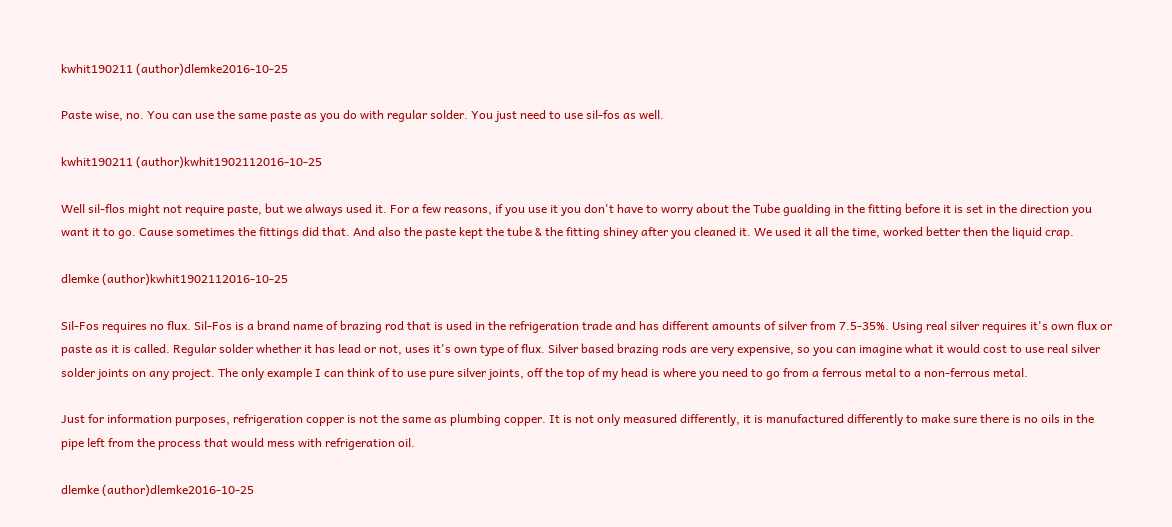kwhit190211 (author)dlemke2016-10-25

Paste wise, no. You can use the same paste as you do with regular solder. You just need to use sil-fos as well.

kwhit190211 (author)kwhit1902112016-10-25

Well sil-flos might not require paste, but we always used it. For a few reasons, if you use it you don't have to worry about the Tube gualding in the fitting before it is set in the direction you want it to go. Cause sometimes the fittings did that. And also the paste kept the tube & the fitting shiney after you cleaned it. We used it all the time, worked better then the liquid crap.

dlemke (author)kwhit1902112016-10-25

Sil-Fos requires no flux. Sil-Fos is a brand name of brazing rod that is used in the refrigeration trade and has different amounts of silver from 7.5-35%. Using real silver requires it's own flux or paste as it is called. Regular solder whether it has lead or not, uses it's own type of flux. Silver based brazing rods are very expensive, so you can imagine what it would cost to use real silver solder joints on any project. The only example I can think of to use pure silver joints, off the top of my head is where you need to go from a ferrous metal to a non-ferrous metal.

Just for information purposes, refrigeration copper is not the same as plumbing copper. It is not only measured differently, it is manufactured differently to make sure there is no oils in the pipe left from the process that would mess with refrigeration oil.

dlemke (author)dlemke2016-10-25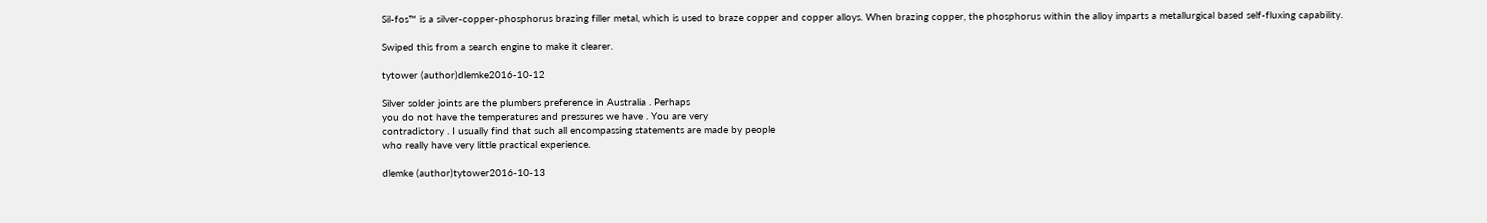Sil-fos™ is a silver-copper-phosphorus brazing filler metal, which is used to braze copper and copper alloys. When brazing copper, the phosphorus within the alloy imparts a metallurgical based self-fluxing capability.

Swiped this from a search engine to make it clearer.

tytower (author)dlemke2016-10-12

Silver solder joints are the plumbers preference in Australia . Perhaps
you do not have the temperatures and pressures we have . You are very
contradictory . I usually find that such all encompassing statements are made by people
who really have very little practical experience.

dlemke (author)tytower2016-10-13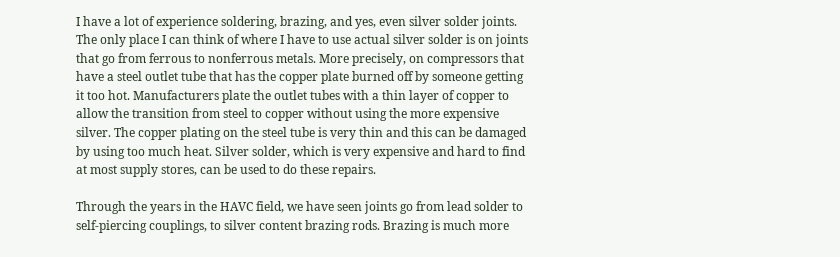I have a lot of experience soldering, brazing, and yes, even silver solder joints. The only place I can think of where I have to use actual silver solder is on joints that go from ferrous to nonferrous metals. More precisely, on compressors that have a steel outlet tube that has the copper plate burned off by someone getting it too hot. Manufacturers plate the outlet tubes with a thin layer of copper to allow the transition from steel to copper without using the more expensive silver. The copper plating on the steel tube is very thin and this can be damaged by using too much heat. Silver solder, which is very expensive and hard to find at most supply stores, can be used to do these repairs.

Through the years in the HAVC field, we have seen joints go from lead solder to self-piercing couplings, to silver content brazing rods. Brazing is much more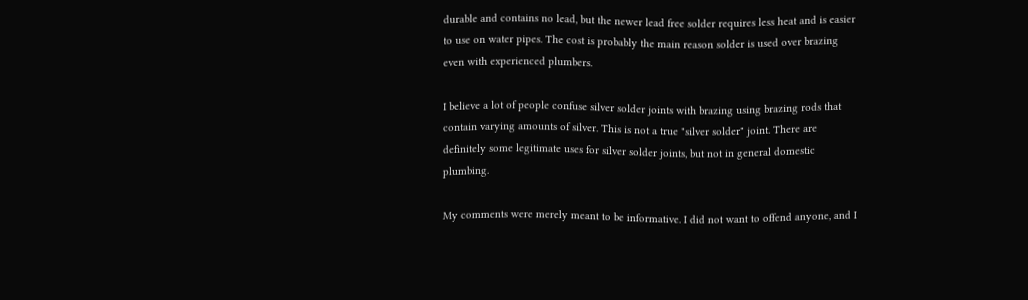durable and contains no lead, but the newer lead free solder requires less heat and is easier to use on water pipes. The cost is probably the main reason solder is used over brazing even with experienced plumbers.

I believe a lot of people confuse silver solder joints with brazing using brazing rods that contain varying amounts of silver. This is not a true "silver solder" joint. There are definitely some legitimate uses for silver solder joints, but not in general domestic plumbing.

My comments were merely meant to be informative. I did not want to offend anyone, and I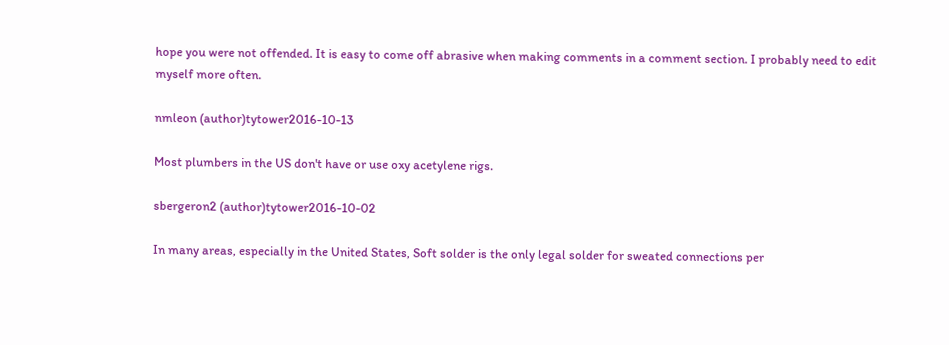hope you were not offended. It is easy to come off abrasive when making comments in a comment section. I probably need to edit myself more often.

nmleon (author)tytower2016-10-13

Most plumbers in the US don't have or use oxy acetylene rigs.

sbergeron2 (author)tytower2016-10-02

In many areas, especially in the United States, Soft solder is the only legal solder for sweated connections per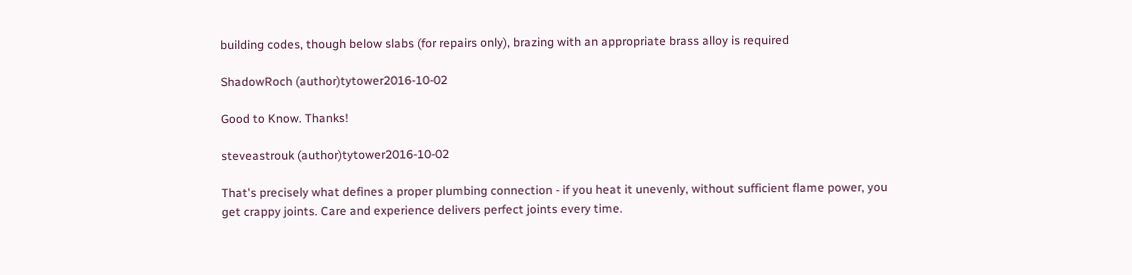building codes, though below slabs (for repairs only), brazing with an appropriate brass alloy is required

ShadowRoch (author)tytower2016-10-02

Good to Know. Thanks!

steveastrouk (author)tytower2016-10-02

That's precisely what defines a proper plumbing connection - if you heat it unevenly, without sufficient flame power, you get crappy joints. Care and experience delivers perfect joints every time.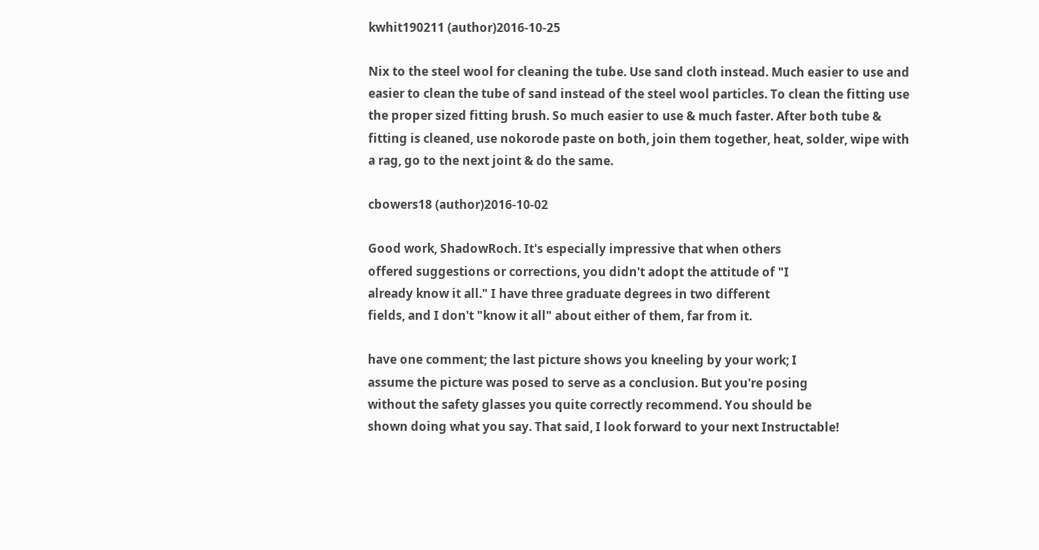kwhit190211 (author)2016-10-25

Nix to the steel wool for cleaning the tube. Use sand cloth instead. Much easier to use and easier to clean the tube of sand instead of the steel wool particles. To clean the fitting use the proper sized fitting brush. So much easier to use & much faster. After both tube & fitting is cleaned, use nokorode paste on both, join them together, heat, solder, wipe with a rag, go to the next joint & do the same.

cbowers18 (author)2016-10-02

Good work, ShadowRoch. It's especially impressive that when others
offered suggestions or corrections, you didn't adopt the attitude of "I
already know it all." I have three graduate degrees in two different
fields, and I don't "know it all" about either of them, far from it.

have one comment; the last picture shows you kneeling by your work; I
assume the picture was posed to serve as a conclusion. But you're posing
without the safety glasses you quite correctly recommend. You should be
shown doing what you say. That said, I look forward to your next Instructable!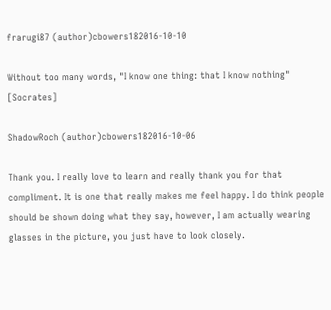frarugi87 (author)cbowers182016-10-10

Without too many words, "I know one thing: that I know nothing" [Socrates]

ShadowRoch (author)cbowers182016-10-06

Thank you. I really love to learn and really thank you for that compliment. It is one that really makes me feel happy. I do think people should be shown doing what they say, however, I am actually wearing glasses in the picture, you just have to look closely.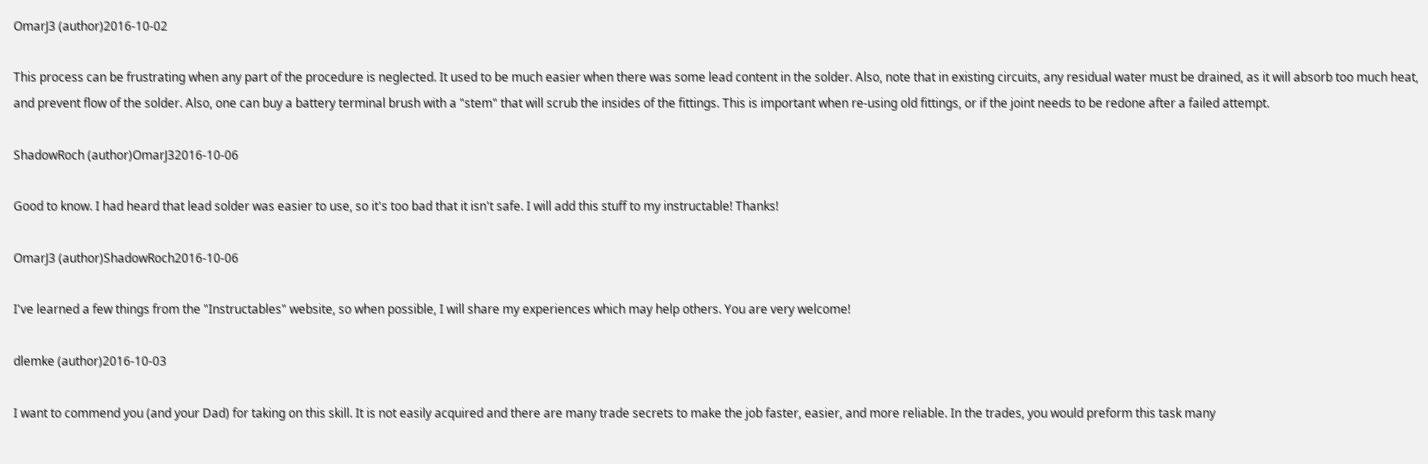OmarJ3 (author)2016-10-02

This process can be frustrating when any part of the procedure is neglected. It used to be much easier when there was some lead content in the solder. Also, note that in existing circuits, any residual water must be drained, as it will absorb too much heat, and prevent flow of the solder. Also, one can buy a battery terminal brush with a "stem" that will scrub the insides of the fittings. This is important when re-using old fittings, or if the joint needs to be redone after a failed attempt.

ShadowRoch (author)OmarJ32016-10-06

Good to know. I had heard that lead solder was easier to use, so it's too bad that it isn't safe. I will add this stuff to my instructable! Thanks!

OmarJ3 (author)ShadowRoch2016-10-06

I've learned a few things from the "Instructables" website, so when possible, I will share my experiences which may help others. You are very welcome!

dlemke (author)2016-10-03

I want to commend you (and your Dad) for taking on this skill. It is not easily acquired and there are many trade secrets to make the job faster, easier, and more reliable. In the trades, you would preform this task many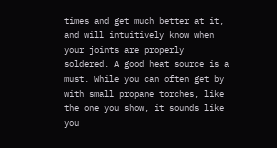times and get much better at it, and will intuitively know when your joints are properly soldered. A good heat source is a must. While you can often get by with small propane torches, like the one you show, it sounds like you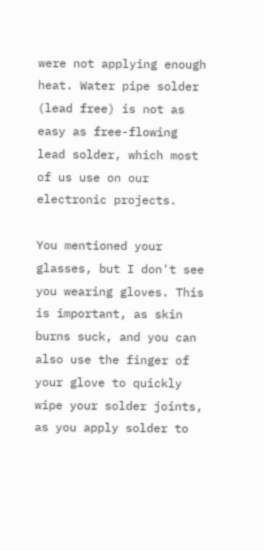were not applying enough heat. Water pipe solder (lead free) is not as easy as free-flowing lead solder, which most of us use on our electronic projects.

You mentioned your glasses, but I don't see you wearing gloves. This is important, as skin burns suck, and you can also use the finger of your glove to quickly wipe your solder joints, as you apply solder to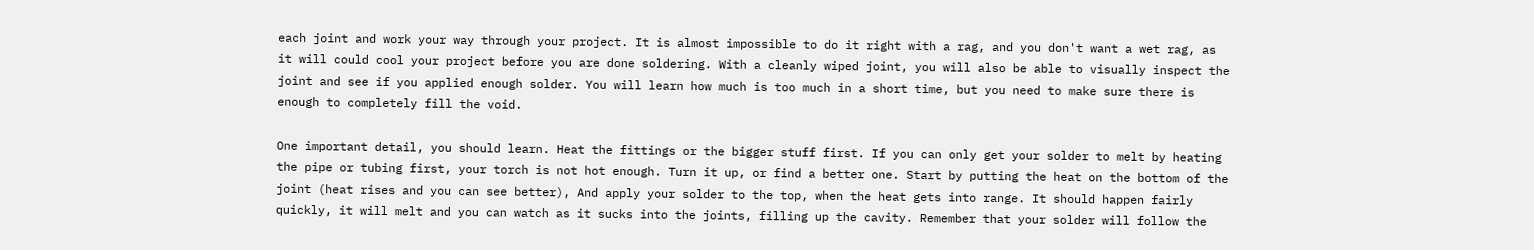each joint and work your way through your project. It is almost impossible to do it right with a rag, and you don't want a wet rag, as it will could cool your project before you are done soldering. With a cleanly wiped joint, you will also be able to visually inspect the joint and see if you applied enough solder. You will learn how much is too much in a short time, but you need to make sure there is enough to completely fill the void.

One important detail, you should learn. Heat the fittings or the bigger stuff first. If you can only get your solder to melt by heating the pipe or tubing first, your torch is not hot enough. Turn it up, or find a better one. Start by putting the heat on the bottom of the joint (heat rises and you can see better), And apply your solder to the top, when the heat gets into range. It should happen fairly quickly, it will melt and you can watch as it sucks into the joints, filling up the cavity. Remember that your solder will follow the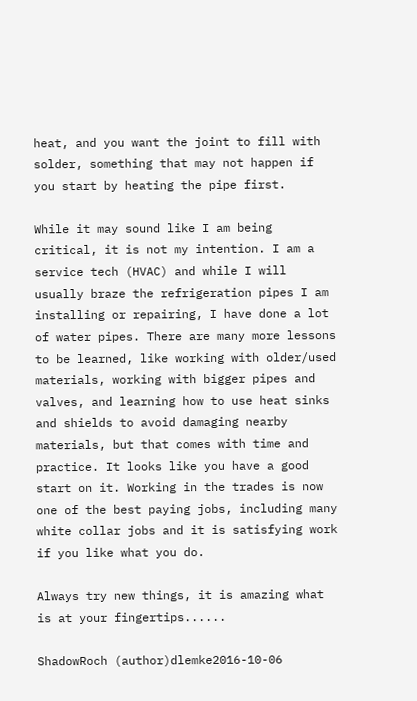heat, and you want the joint to fill with solder, something that may not happen if you start by heating the pipe first.

While it may sound like I am being critical, it is not my intention. I am a service tech (HVAC) and while I will usually braze the refrigeration pipes I am installing or repairing, I have done a lot of water pipes. There are many more lessons to be learned, like working with older/used materials, working with bigger pipes and valves, and learning how to use heat sinks and shields to avoid damaging nearby materials, but that comes with time and practice. It looks like you have a good start on it. Working in the trades is now one of the best paying jobs, including many white collar jobs and it is satisfying work if you like what you do.

Always try new things, it is amazing what is at your fingertips......

ShadowRoch (author)dlemke2016-10-06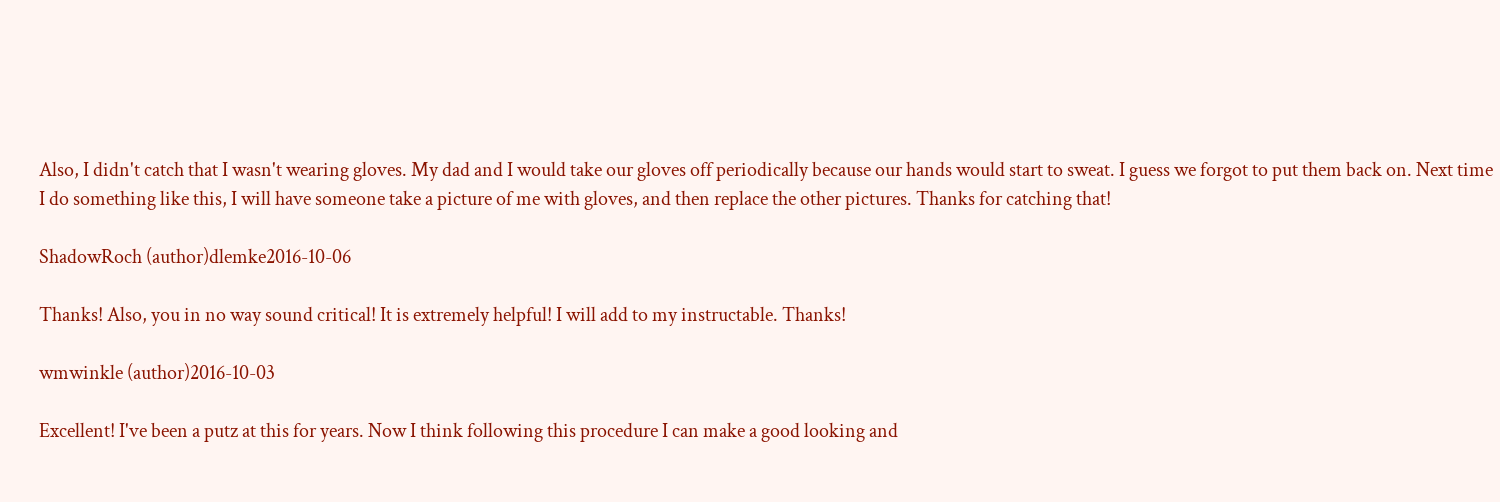Also, I didn't catch that I wasn't wearing gloves. My dad and I would take our gloves off periodically because our hands would start to sweat. I guess we forgot to put them back on. Next time I do something like this, I will have someone take a picture of me with gloves, and then replace the other pictures. Thanks for catching that!

ShadowRoch (author)dlemke2016-10-06

Thanks! Also, you in no way sound critical! It is extremely helpful! I will add to my instructable. Thanks!

wmwinkle (author)2016-10-03

Excellent! I've been a putz at this for years. Now I think following this procedure I can make a good looking and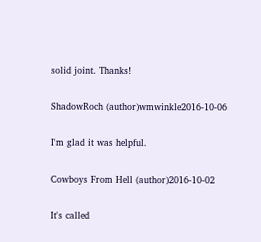solid joint. Thanks!

ShadowRoch (author)wmwinkle2016-10-06

I'm glad it was helpful.

Cowboys From Hell (author)2016-10-02

It's called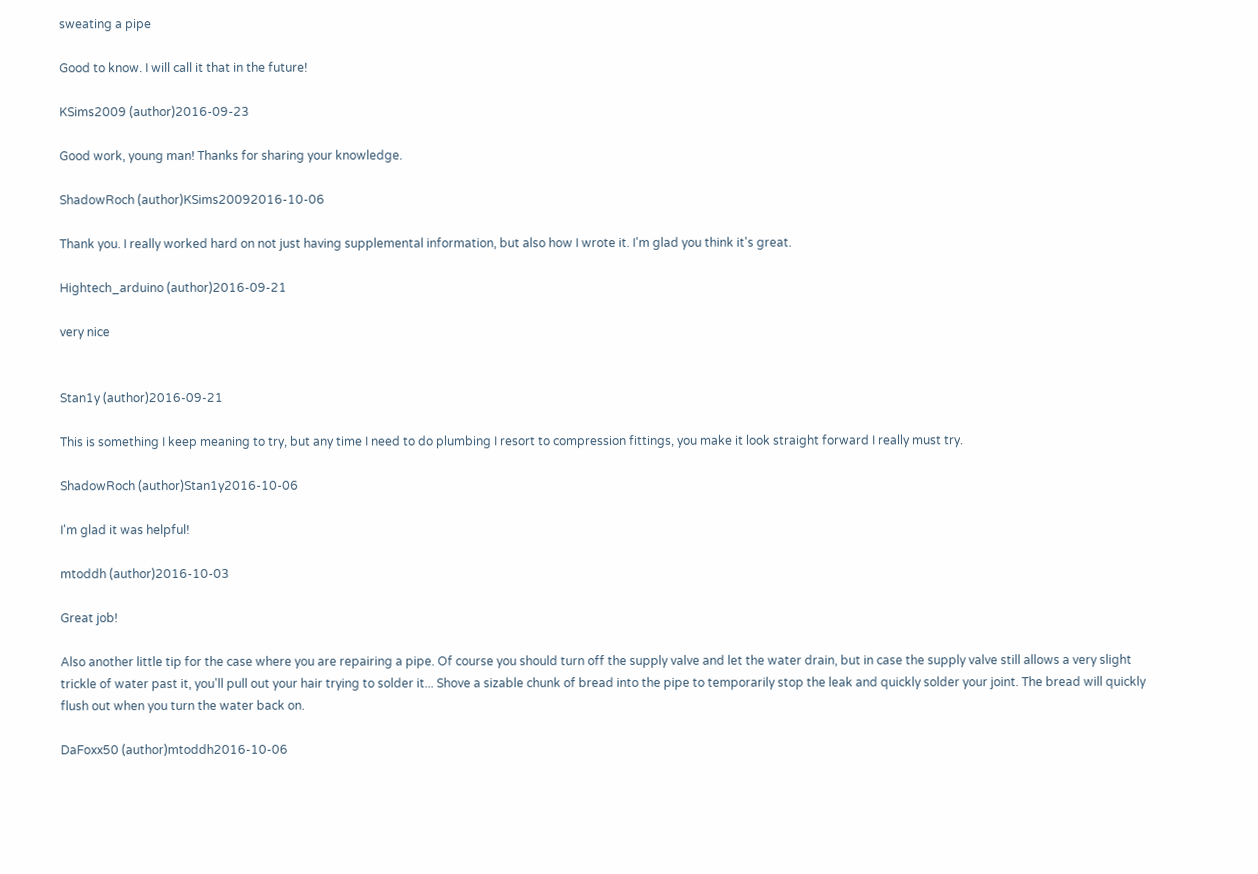sweating a pipe

Good to know. I will call it that in the future!

KSims2009 (author)2016-09-23

Good work, young man! Thanks for sharing your knowledge.

ShadowRoch (author)KSims20092016-10-06

Thank you. I really worked hard on not just having supplemental information, but also how I wrote it. I'm glad you think it's great.

Hightech_arduino (author)2016-09-21

very nice


Stan1y (author)2016-09-21

This is something I keep meaning to try, but any time I need to do plumbing I resort to compression fittings, you make it look straight forward I really must try.

ShadowRoch (author)Stan1y2016-10-06

I'm glad it was helpful!

mtoddh (author)2016-10-03

Great job!

Also another little tip for the case where you are repairing a pipe. Of course you should turn off the supply valve and let the water drain, but in case the supply valve still allows a very slight trickle of water past it, you'll pull out your hair trying to solder it... Shove a sizable chunk of bread into the pipe to temporarily stop the leak and quickly solder your joint. The bread will quickly flush out when you turn the water back on.

DaFoxx50 (author)mtoddh2016-10-06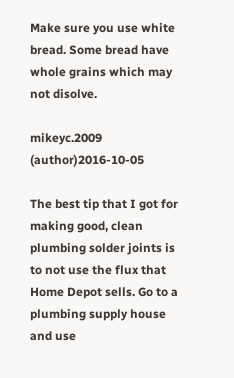Make sure you use white bread. Some bread have whole grains which may not disolve.

mikeyc.2009 (author)2016-10-05

The best tip that I got for making good, clean plumbing solder joints is to not use the flux that Home Depot sells. Go to a plumbing supply house and use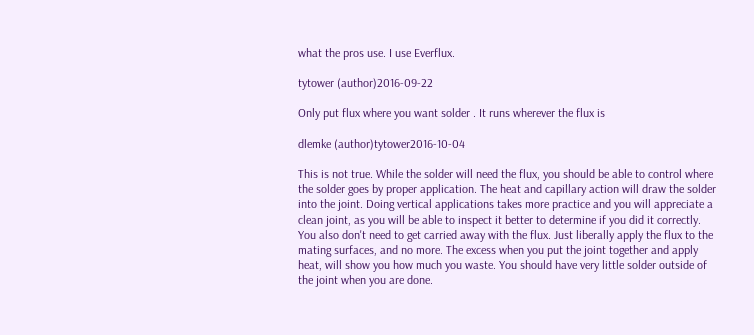what the pros use. I use Everflux.

tytower (author)2016-09-22

Only put flux where you want solder . It runs wherever the flux is

dlemke (author)tytower2016-10-04

This is not true. While the solder will need the flux, you should be able to control where the solder goes by proper application. The heat and capillary action will draw the solder into the joint. Doing vertical applications takes more practice and you will appreciate a clean joint, as you will be able to inspect it better to determine if you did it correctly. You also don't need to get carried away with the flux. Just liberally apply the flux to the mating surfaces, and no more. The excess when you put the joint together and apply heat, will show you how much you waste. You should have very little solder outside of the joint when you are done.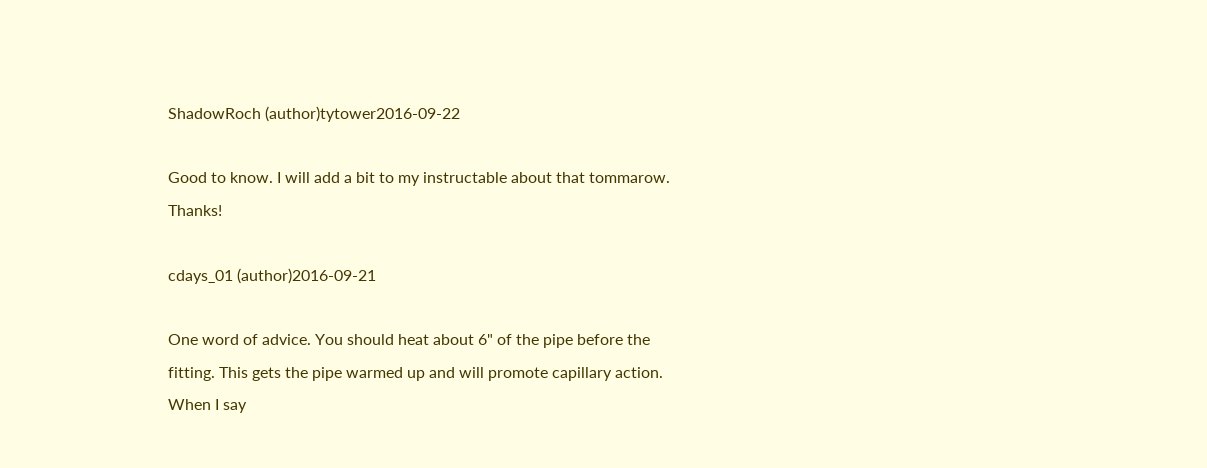ShadowRoch (author)tytower2016-09-22

Good to know. I will add a bit to my instructable about that tommarow. Thanks!

cdays_01 (author)2016-09-21

One word of advice. You should heat about 6" of the pipe before the fitting. This gets the pipe warmed up and will promote capillary action. When I say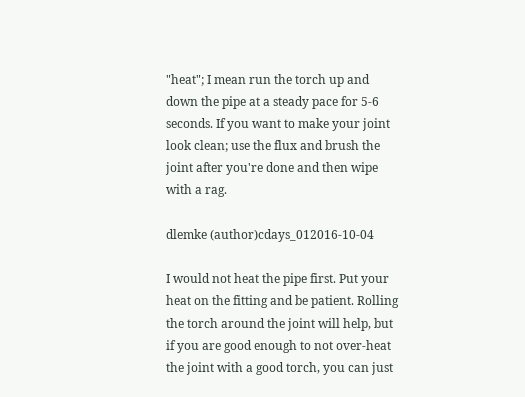"heat"; I mean run the torch up and down the pipe at a steady pace for 5-6 seconds. If you want to make your joint look clean; use the flux and brush the joint after you're done and then wipe with a rag.

dlemke (author)cdays_012016-10-04

I would not heat the pipe first. Put your heat on the fitting and be patient. Rolling the torch around the joint will help, but if you are good enough to not over-heat the joint with a good torch, you can just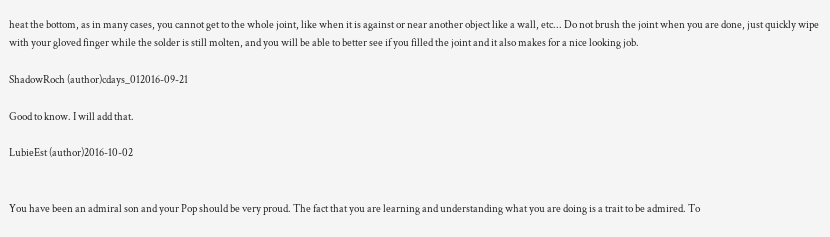heat the bottom, as in many cases, you cannot get to the whole joint, like when it is against or near another object like a wall, etc... Do not brush the joint when you are done, just quickly wipe with your gloved finger while the solder is still molten, and you will be able to better see if you filled the joint and it also makes for a nice looking job.

ShadowRoch (author)cdays_012016-09-21

Good to know. I will add that.

LubieEst (author)2016-10-02


You have been an admiral son and your Pop should be very proud. The fact that you are learning and understanding what you are doing is a trait to be admired. To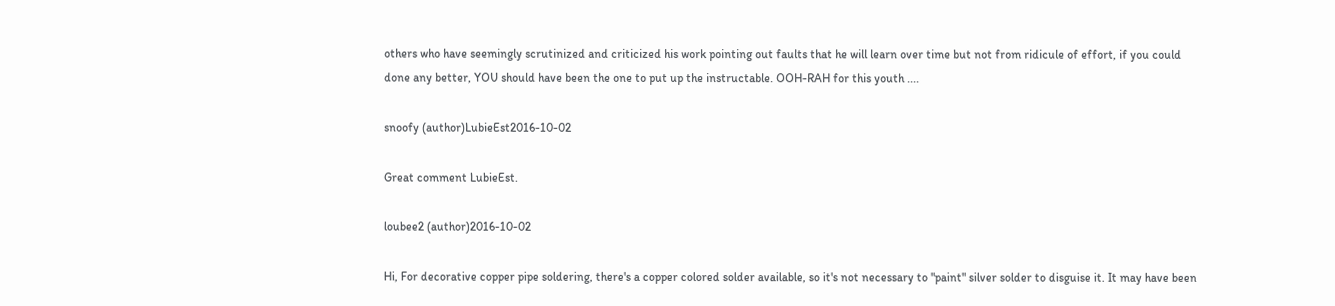others who have seemingly scrutinized and criticized his work pointing out faults that he will learn over time but not from ridicule of effort, if you could done any better, YOU should have been the one to put up the instructable. OOH-RAH for this youth ....

snoofy (author)LubieEst2016-10-02

Great comment LubieEst.

loubee2 (author)2016-10-02

Hi, For decorative copper pipe soldering, there's a copper colored solder available, so it's not necessary to "paint" silver solder to disguise it. It may have been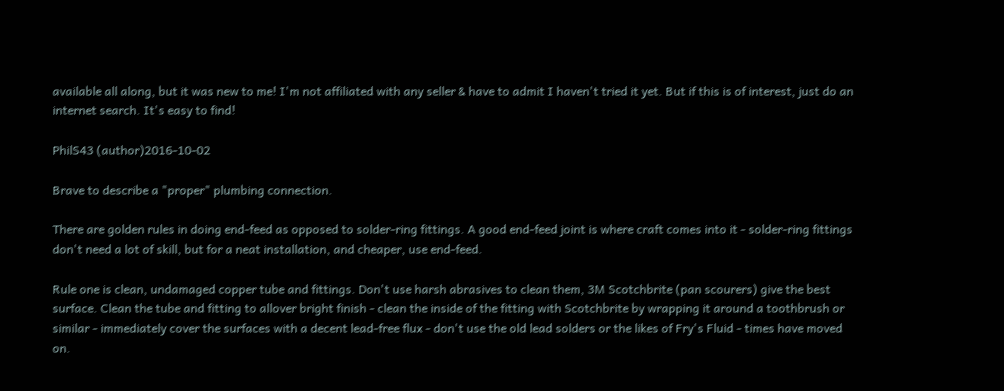available all along, but it was new to me! I'm not affiliated with any seller & have to admit I haven't tried it yet. But if this is of interest, just do an internet search. It's easy to find!

PhilS43 (author)2016-10-02

Brave to describe a "proper" plumbing connection.

There are golden rules in doing end-feed as opposed to solder-ring fittings. A good end-feed joint is where craft comes into it - solder-ring fittings don't need a lot of skill, but for a neat installation, and cheaper, use end-feed.

Rule one is clean, undamaged copper tube and fittings. Don't use harsh abrasives to clean them, 3M Scotchbrite (pan scourers) give the best surface. Clean the tube and fitting to allover bright finish - clean the inside of the fitting with Scotchbrite by wrapping it around a toothbrush or similar - immediately cover the surfaces with a decent lead-free flux - don't use the old lead solders or the likes of Fry's Fluid - times have moved on.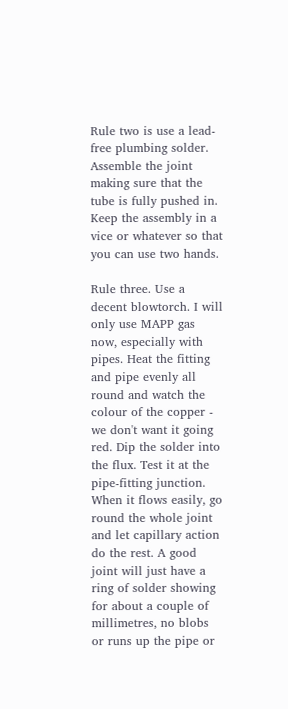Rule two is use a lead-free plumbing solder. Assemble the joint making sure that the tube is fully pushed in. Keep the assembly in a vice or whatever so that you can use two hands.

Rule three. Use a decent blowtorch. I will only use MAPP gas now, especially with pipes. Heat the fitting and pipe evenly all round and watch the colour of the copper - we don't want it going red. Dip the solder into the flux. Test it at the pipe-fitting junction. When it flows easily, go round the whole joint and let capillary action do the rest. A good joint will just have a ring of solder showing for about a couple of millimetres, no blobs or runs up the pipe or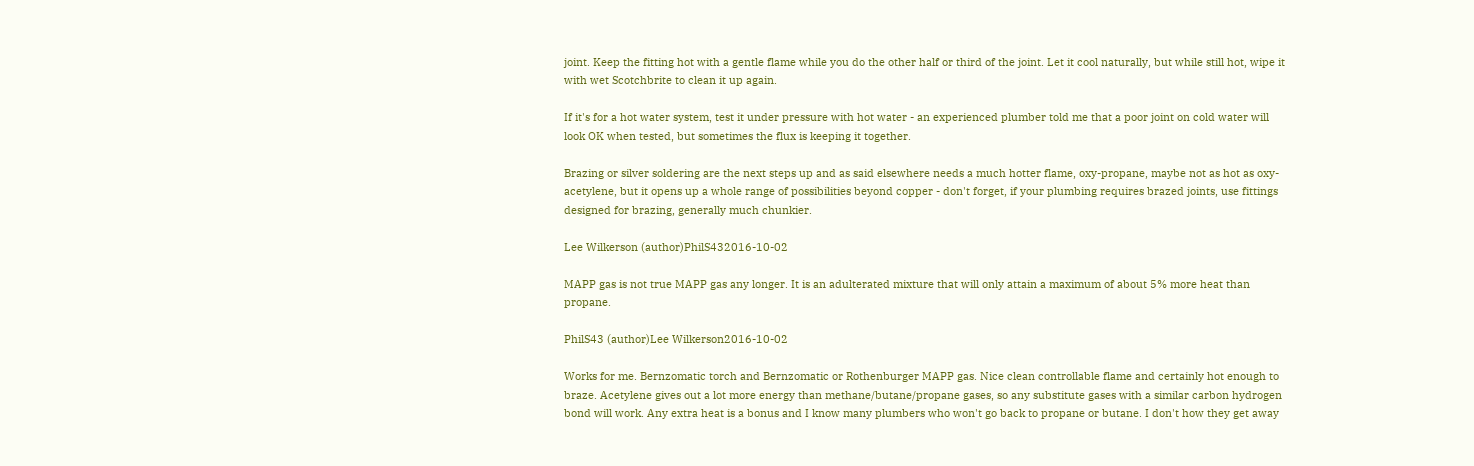joint. Keep the fitting hot with a gentle flame while you do the other half or third of the joint. Let it cool naturally, but while still hot, wipe it with wet Scotchbrite to clean it up again.

If it's for a hot water system, test it under pressure with hot water - an experienced plumber told me that a poor joint on cold water will look OK when tested, but sometimes the flux is keeping it together.

Brazing or silver soldering are the next steps up and as said elsewhere needs a much hotter flame, oxy-propane, maybe not as hot as oxy-acetylene, but it opens up a whole range of possibilities beyond copper - don't forget, if your plumbing requires brazed joints, use fittings designed for brazing, generally much chunkier.

Lee Wilkerson (author)PhilS432016-10-02

MAPP gas is not true MAPP gas any longer. It is an adulterated mixture that will only attain a maximum of about 5% more heat than propane.

PhilS43 (author)Lee Wilkerson2016-10-02

Works for me. Bernzomatic torch and Bernzomatic or Rothenburger MAPP gas. Nice clean controllable flame and certainly hot enough to braze. Acetylene gives out a lot more energy than methane/butane/propane gases, so any substitute gases with a similar carbon hydrogen bond will work. Any extra heat is a bonus and I know many plumbers who won't go back to propane or butane. I don't how they get away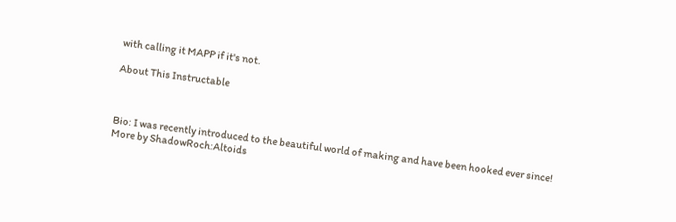with calling it MAPP if it's not.

About This Instructable



Bio: I was recently introduced to the beautiful world of making and have been hooked ever since!
More by ShadowRoch:Altoids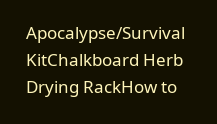Apocalypse/Survival KitChalkboard Herb Drying RackHow to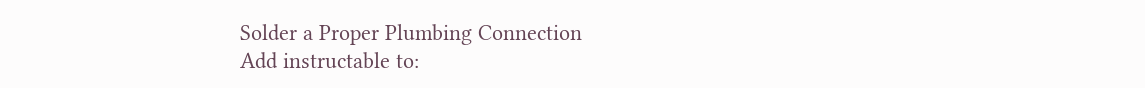Solder a Proper Plumbing Connection
Add instructable to: